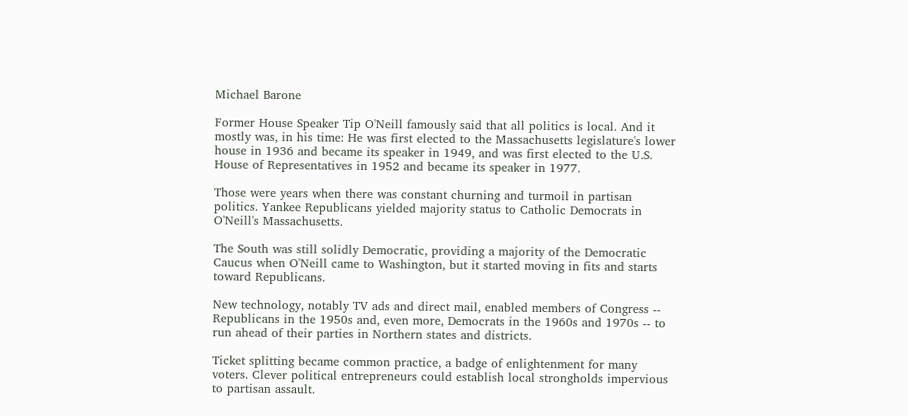Michael Barone

Former House Speaker Tip O'Neill famously said that all politics is local. And it mostly was, in his time: He was first elected to the Massachusetts legislature's lower house in 1936 and became its speaker in 1949, and was first elected to the U.S. House of Representatives in 1952 and became its speaker in 1977.

Those were years when there was constant churning and turmoil in partisan politics. Yankee Republicans yielded majority status to Catholic Democrats in O'Neill's Massachusetts.

The South was still solidly Democratic, providing a majority of the Democratic Caucus when O'Neill came to Washington, but it started moving in fits and starts toward Republicans.

New technology, notably TV ads and direct mail, enabled members of Congress -- Republicans in the 1950s and, even more, Democrats in the 1960s and 1970s -- to run ahead of their parties in Northern states and districts.

Ticket splitting became common practice, a badge of enlightenment for many voters. Clever political entrepreneurs could establish local strongholds impervious to partisan assault.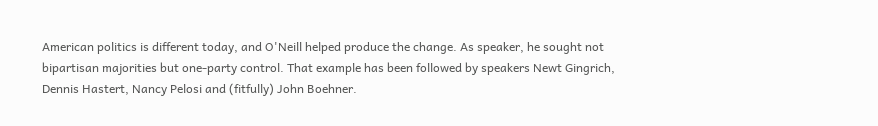American politics is different today, and O'Neill helped produce the change. As speaker, he sought not bipartisan majorities but one-party control. That example has been followed by speakers Newt Gingrich, Dennis Hastert, Nancy Pelosi and (fitfully) John Boehner.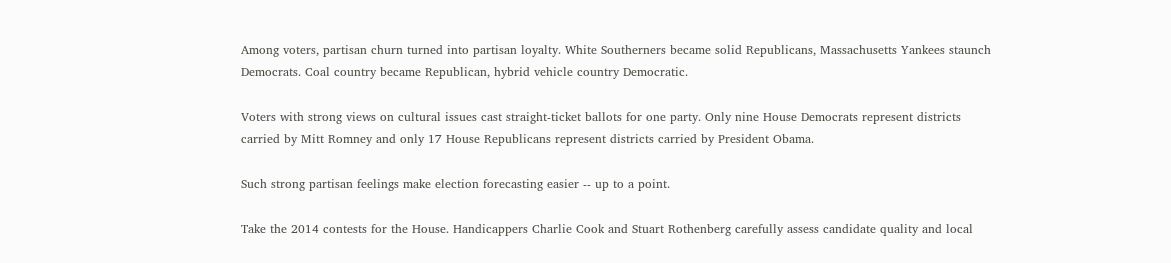Among voters, partisan churn turned into partisan loyalty. White Southerners became solid Republicans, Massachusetts Yankees staunch Democrats. Coal country became Republican, hybrid vehicle country Democratic.

Voters with strong views on cultural issues cast straight-ticket ballots for one party. Only nine House Democrats represent districts carried by Mitt Romney and only 17 House Republicans represent districts carried by President Obama.

Such strong partisan feelings make election forecasting easier -- up to a point.

Take the 2014 contests for the House. Handicappers Charlie Cook and Stuart Rothenberg carefully assess candidate quality and local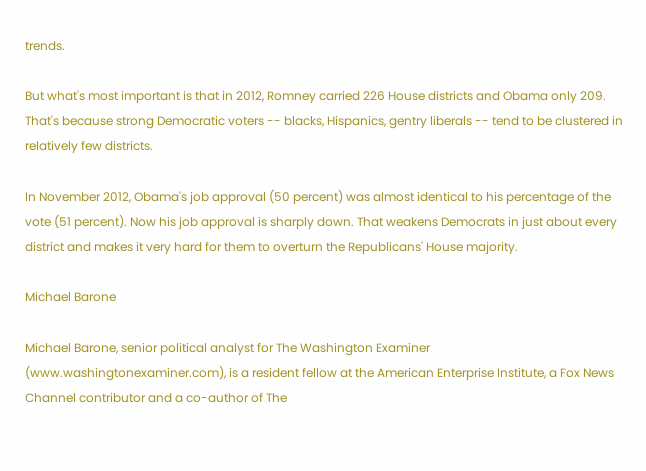trends.

But what's most important is that in 2012, Romney carried 226 House districts and Obama only 209. That's because strong Democratic voters -- blacks, Hispanics, gentry liberals -- tend to be clustered in relatively few districts.

In November 2012, Obama's job approval (50 percent) was almost identical to his percentage of the vote (51 percent). Now his job approval is sharply down. That weakens Democrats in just about every district and makes it very hard for them to overturn the Republicans' House majority.

Michael Barone

Michael Barone, senior political analyst for The Washington Examiner (www.washingtonexaminer.com), is a resident fellow at the American Enterprise Institute, a Fox News Channel contributor and a co-author of The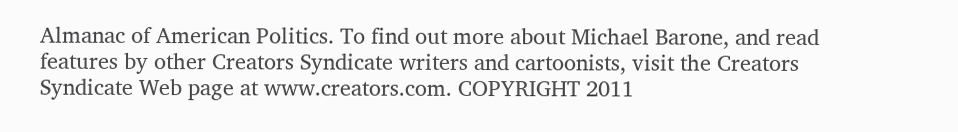Almanac of American Politics. To find out more about Michael Barone, and read features by other Creators Syndicate writers and cartoonists, visit the Creators Syndicate Web page at www.creators.com. COPYRIGHT 2011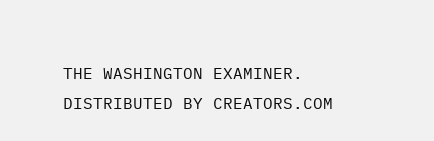THE WASHINGTON EXAMINER. DISTRIBUTED BY CREATORS.COM